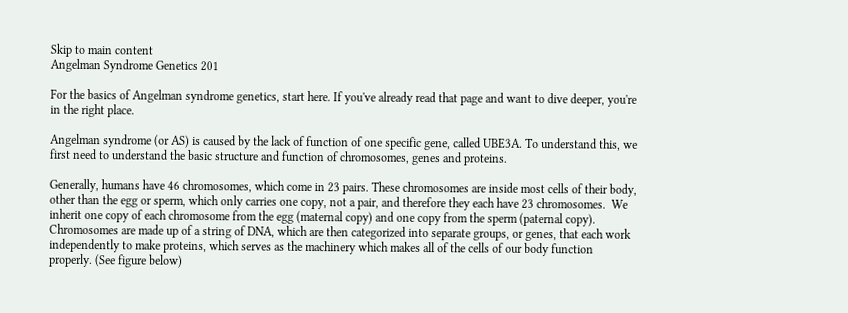Skip to main content
Angelman Syndrome Genetics 201

For the basics of Angelman syndrome genetics, start here. If you've already read that page and want to dive deeper, you're in the right place.

Angelman syndrome (or AS) is caused by the lack of function of one specific gene, called UBE3A. To understand this, we first need to understand the basic structure and function of chromosomes, genes and proteins.

Generally, humans have 46 chromosomes, which come in 23 pairs. These chromosomes are inside most cells of their body, other than the egg or sperm, which only carries one copy, not a pair, and therefore they each have 23 chromosomes.  We inherit one copy of each chromosome from the egg (maternal copy) and one copy from the sperm (paternal copy). Chromosomes are made up of a string of DNA, which are then categorized into separate groups, or genes, that each work independently to make proteins, which serves as the machinery which makes all of the cells of our body function properly. (See figure below)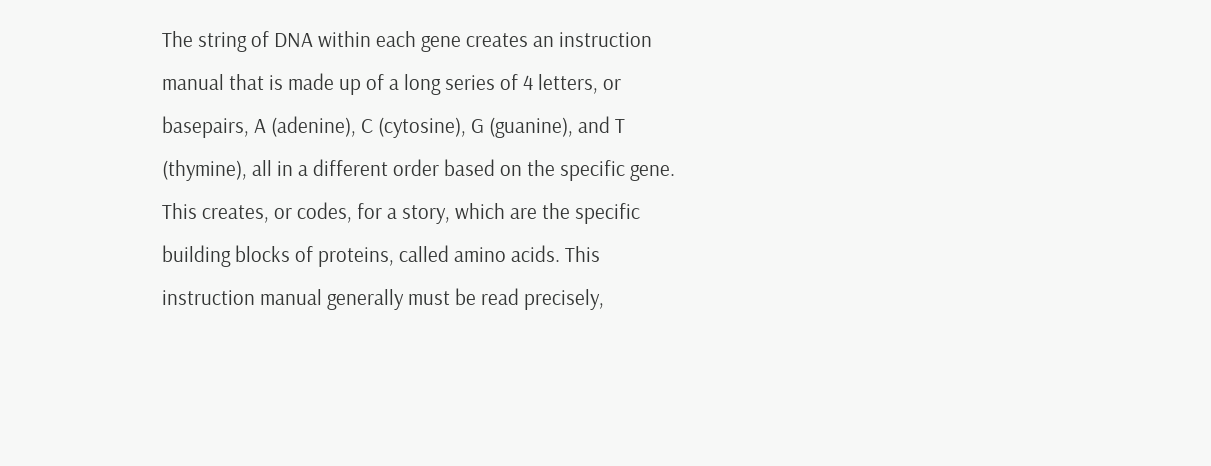The string of DNA within each gene creates an instruction manual that is made up of a long series of 4 letters, or basepairs, A (adenine), C (cytosine), G (guanine), and T (thymine), all in a different order based on the specific gene. This creates, or codes, for a story, which are the specific building blocks of proteins, called amino acids. This instruction manual generally must be read precisely,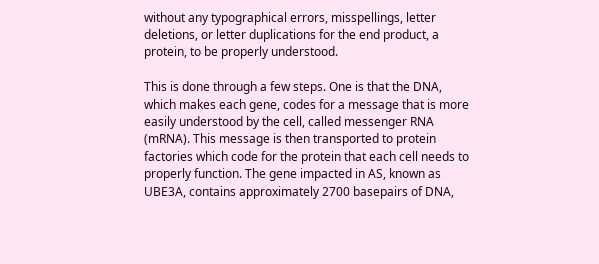without any typographical errors, misspellings, letter deletions, or letter duplications for the end product, a protein, to be properly understood.

This is done through a few steps. One is that the DNA, which makes each gene, codes for a message that is more easily understood by the cell, called messenger RNA (mRNA). This message is then transported to protein factories which code for the protein that each cell needs to properly function. The gene impacted in AS, known as UBE3A, contains approximately 2700 basepairs of DNA,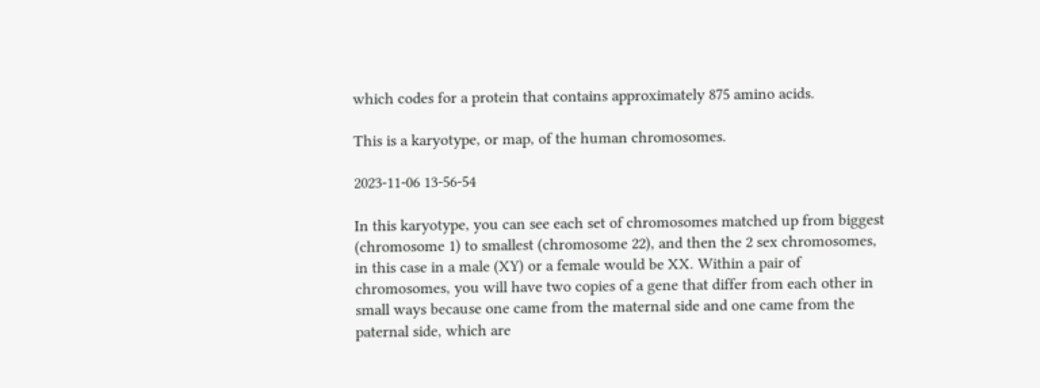which codes for a protein that contains approximately 875 amino acids.

This is a karyotype, or map, of the human chromosomes.

2023-11-06 13-56-54

In this karyotype, you can see each set of chromosomes matched up from biggest (chromosome 1) to smallest (chromosome 22), and then the 2 sex chromosomes, in this case in a male (XY) or a female would be XX. Within a pair of chromosomes, you will have two copies of a gene that differ from each other in small ways because one came from the maternal side and one came from the paternal side, which are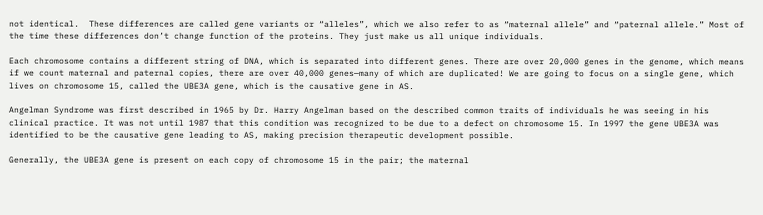not identical.  These differences are called gene variants or “alleles”, which we also refer to as “maternal allele” and “paternal allele.” Most of the time these differences don’t change function of the proteins. They just make us all unique individuals.

Each chromosome contains a different string of DNA, which is separated into different genes. There are over 20,000 genes in the genome, which means if we count maternal and paternal copies, there are over 40,000 genes—many of which are duplicated! We are going to focus on a single gene, which lives on chromosome 15, called the UBE3A gene, which is the causative gene in AS.

Angelman Syndrome was first described in 1965 by Dr. Harry Angelman based on the described common traits of individuals he was seeing in his clinical practice. It was not until 1987 that this condition was recognized to be due to a defect on chromosome 15. In 1997 the gene UBE3A was identified to be the causative gene leading to AS, making precision therapeutic development possible.

Generally, the UBE3A gene is present on each copy of chromosome 15 in the pair; the maternal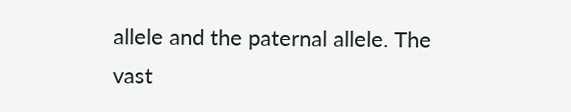allele and the paternal allele. The vast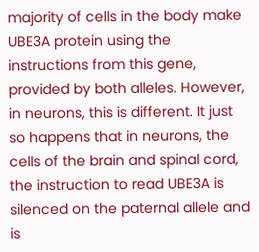majority of cells in the body make UBE3A protein using the instructions from this gene, provided by both alleles. However, in neurons, this is different. It just so happens that in neurons, the cells of the brain and spinal cord, the instruction to read UBE3A is silenced on the paternal allele and is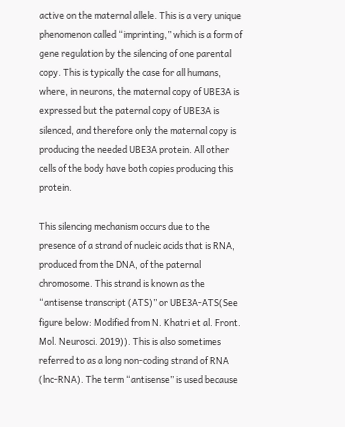active on the maternal allele. This is a very unique phenomenon called “imprinting,” which is a form of gene regulation by the silencing of one parental copy. This is typically the case for all humans, where, in neurons, the maternal copy of UBE3A is expressed but the paternal copy of UBE3A is silenced, and therefore only the maternal copy is producing the needed UBE3A protein. All other cells of the body have both copies producing this protein.

This silencing mechanism occurs due to the presence of a strand of nucleic acids that is RNA, produced from the DNA, of the paternal chromosome. This strand is known as the “antisense transcript (ATS)” or UBE3A-ATS(See figure below: Modified from N. Khatri et al. Front. Mol. Neurosci. 2019)). This is also sometimes referred to as a long non-coding strand of RNA (lnc-RNA). The term “antisense” is used because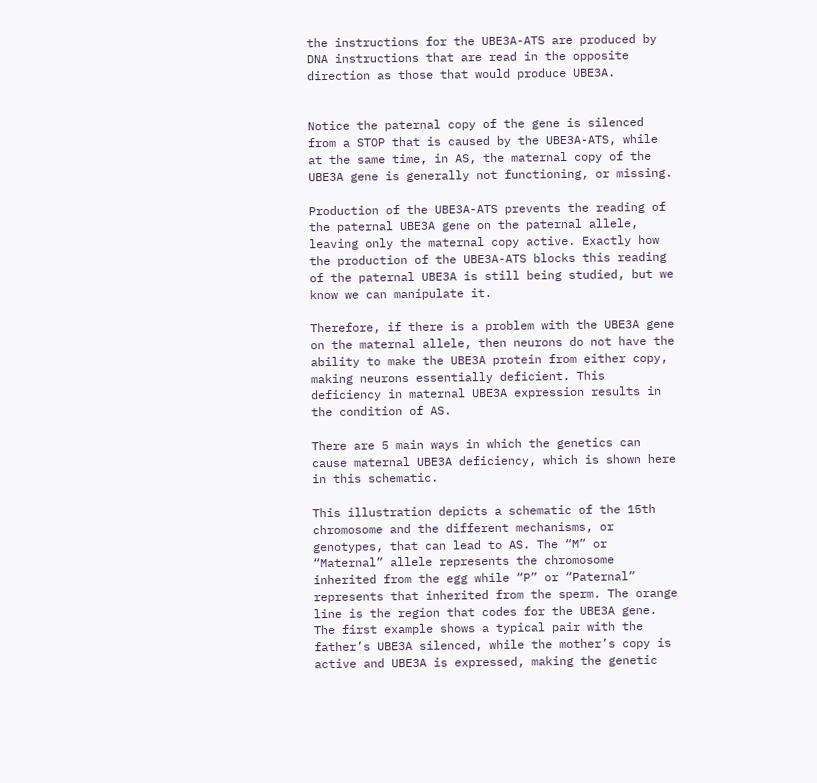the instructions for the UBE3A-ATS are produced by DNA instructions that are read in the opposite direction as those that would produce UBE3A.


Notice the paternal copy of the gene is silenced from a STOP that is caused by the UBE3A-ATS, while at the same time, in AS, the maternal copy of the UBE3A gene is generally not functioning, or missing.

Production of the UBE3A-ATS prevents the reading of the paternal UBE3A gene on the paternal allele, leaving only the maternal copy active. Exactly how the production of the UBE3A-ATS blocks this reading of the paternal UBE3A is still being studied, but we know we can manipulate it.

Therefore, if there is a problem with the UBE3A gene on the maternal allele, then neurons do not have the ability to make the UBE3A protein from either copy, making neurons essentially deficient. This deficiency in maternal UBE3A expression results in the condition of AS.

There are 5 main ways in which the genetics can cause maternal UBE3A deficiency, which is shown here in this schematic.

This illustration depicts a schematic of the 15th chromosome and the different mechanisms, or genotypes, that can lead to AS. The “M” or “Maternal” allele represents the chromosome inherited from the egg while “P” or “Paternal” represents that inherited from the sperm. The orange line is the region that codes for the UBE3A gene. The first example shows a typical pair with the father’s UBE3A silenced, while the mother’s copy is active and UBE3A is expressed, making the genetic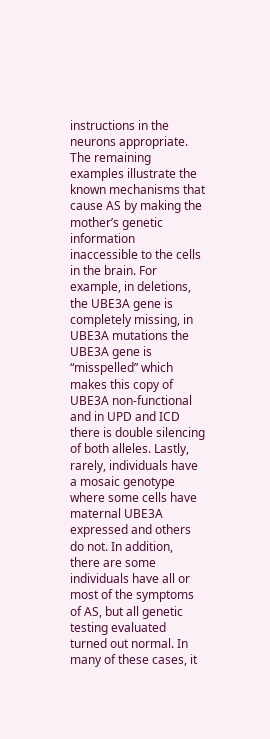instructions in the neurons appropriate. The remaining examples illustrate the known mechanisms that cause AS by making the mother’s genetic information inaccessible to the cells in the brain. For example, in deletions, the UBE3A gene is completely missing, in UBE3A mutations the UBE3A gene is “misspelled” which makes this copy of UBE3A non-functional and in UPD and ICD there is double silencing of both alleles. Lastly, rarely, individuals have a mosaic genotype where some cells have maternal UBE3A expressed and others do not. In addition, there are some individuals have all or most of the symptoms of AS, but all genetic testing evaluated turned out normal. In many of these cases, it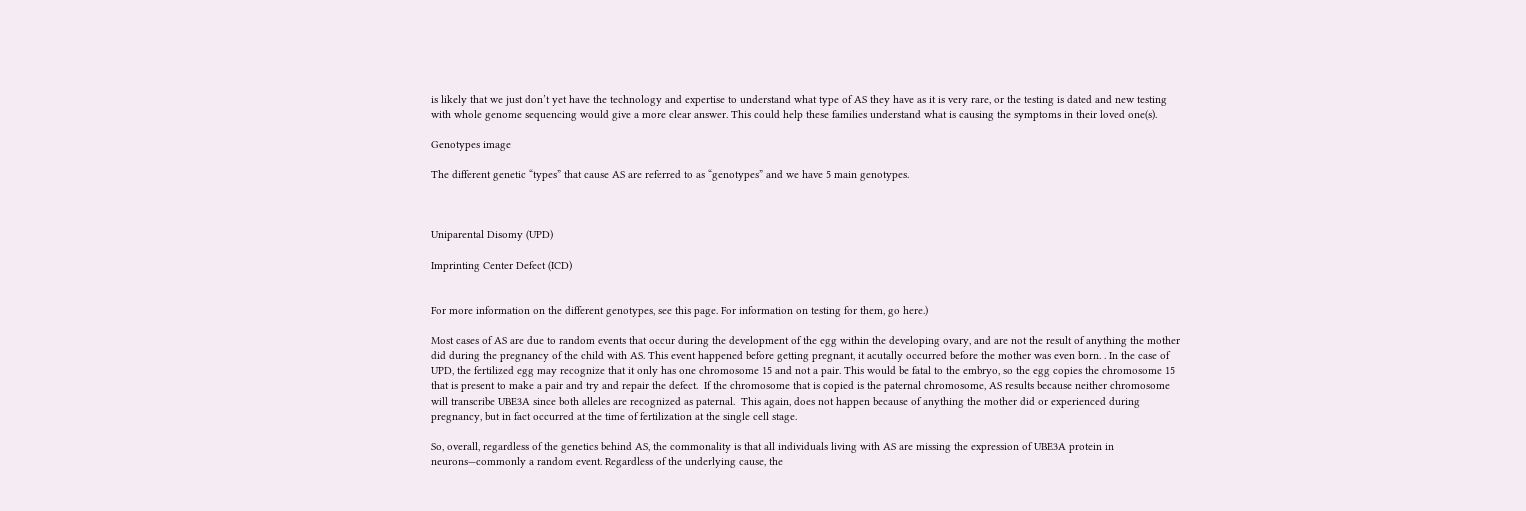is likely that we just don’t yet have the technology and expertise to understand what type of AS they have as it is very rare, or the testing is dated and new testing with whole genome sequencing would give a more clear answer. This could help these families understand what is causing the symptoms in their loved one(s).

Genotypes image

The different genetic “types” that cause AS are referred to as “genotypes” and we have 5 main genotypes.



Uniparental Disomy (UPD)

Imprinting Center Defect (ICD)


For more information on the different genotypes, see this page. For information on testing for them, go here.)

Most cases of AS are due to random events that occur during the development of the egg within the developing ovary, and are not the result of anything the mother did during the pregnancy of the child with AS. This event happened before getting pregnant, it acutally occurred before the mother was even born. . In the case of UPD, the fertilized egg may recognize that it only has one chromosome 15 and not a pair. This would be fatal to the embryo, so the egg copies the chromosome 15 that is present to make a pair and try and repair the defect.  If the chromosome that is copied is the paternal chromosome, AS results because neither chromosome will transcribe UBE3A since both alleles are recognized as paternal.  This again, does not happen because of anything the mother did or experienced during pregnancy, but in fact occurred at the time of fertilization at the single cell stage.

So, overall, regardless of the genetics behind AS, the commonality is that all individuals living with AS are missing the expression of UBE3A protein in neurons—commonly a random event. Regardless of the underlying cause, the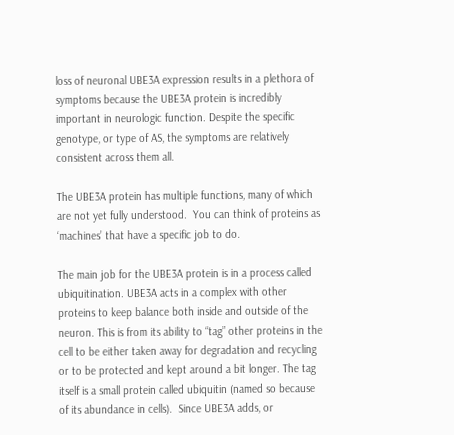loss of neuronal UBE3A expression results in a plethora of symptoms because the UBE3A protein is incredibly important in neurologic function. Despite the specific genotype, or type of AS, the symptoms are relatively consistent across them all.

The UBE3A protein has multiple functions, many of which are not yet fully understood.  You can think of proteins as ‘machines’ that have a specific job to do.

The main job for the UBE3A protein is in a process called ubiquitination. UBE3A acts in a complex with other proteins to keep balance both inside and outside of the neuron. This is from its ability to “tag” other proteins in the cell to be either taken away for degradation and recycling or to be protected and kept around a bit longer. The tag itself is a small protein called ubiquitin (named so because of its abundance in cells).  Since UBE3A adds, or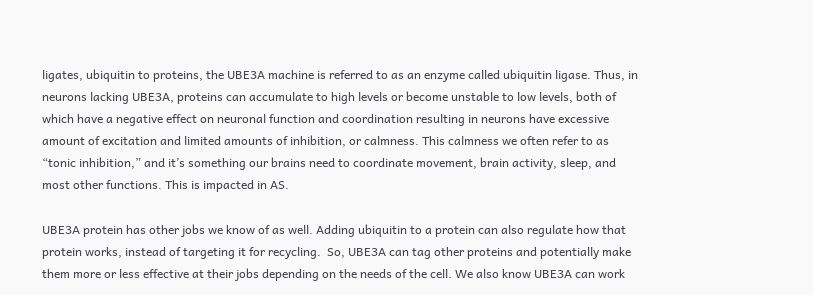ligates, ubiquitin to proteins, the UBE3A machine is referred to as an enzyme called ubiquitin ligase. Thus, in neurons lacking UBE3A, proteins can accumulate to high levels or become unstable to low levels, both of which have a negative effect on neuronal function and coordination resulting in neurons have excessive amount of excitation and limited amounts of inhibition, or calmness. This calmness we often refer to as “tonic inhibition,” and it’s something our brains need to coordinate movement, brain activity, sleep, and most other functions. This is impacted in AS.

UBE3A protein has other jobs we know of as well. Adding ubiquitin to a protein can also regulate how that protein works, instead of targeting it for recycling.  So, UBE3A can tag other proteins and potentially make them more or less effective at their jobs depending on the needs of the cell. We also know UBE3A can work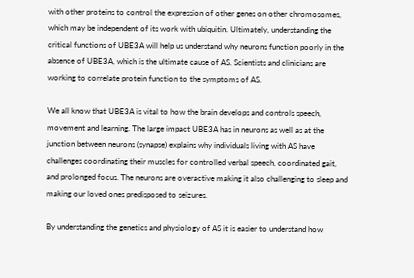with other proteins to control the expression of other genes on other chromosomes, which may be independent of its work with ubiquitin. Ultimately, understanding the critical functions of UBE3A will help us understand why neurons function poorly in the absence of UBE3A, which is the ultimate cause of AS. Scientists and clinicians are working to correlate protein function to the symptoms of AS.

We all know that UBE3A is vital to how the brain develops and controls speech, movement and learning. The large impact UBE3A has in neurons as well as at the junction between neurons (synapse) explains why individuals living with AS have challenges coordinating their muscles for controlled verbal speech, coordinated gait, and prolonged focus. The neurons are overactive making it also challenging to sleep and making our loved ones predisposed to seizures.

By understanding the genetics and physiology of AS it is easier to understand how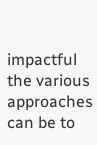impactful the various approaches can be to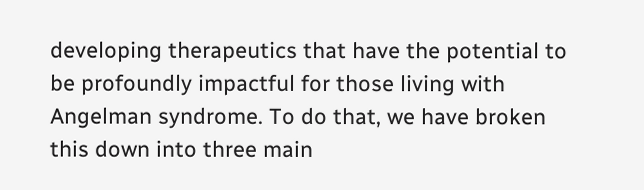developing therapeutics that have the potential to be profoundly impactful for those living with Angelman syndrome. To do that, we have broken this down into three main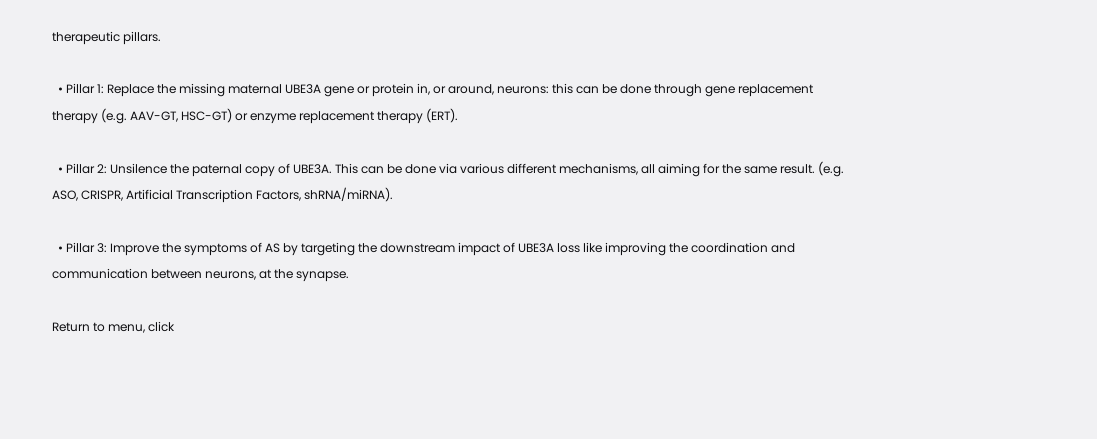therapeutic pillars.

  • Pillar 1: Replace the missing maternal UBE3A gene or protein in, or around, neurons: this can be done through gene replacement therapy (e.g. AAV-GT, HSC-GT) or enzyme replacement therapy (ERT).

  • Pillar 2: Unsilence the paternal copy of UBE3A. This can be done via various different mechanisms, all aiming for the same result. (e.g. ASO, CRISPR, Artificial Transcription Factors, shRNA/miRNA).

  • Pillar 3: Improve the symptoms of AS by targeting the downstream impact of UBE3A loss like improving the coordination and communication between neurons, at the synapse.

Return to menu, click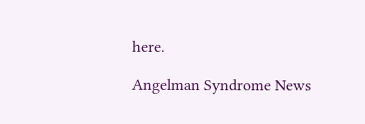here.

Angelman Syndrome News